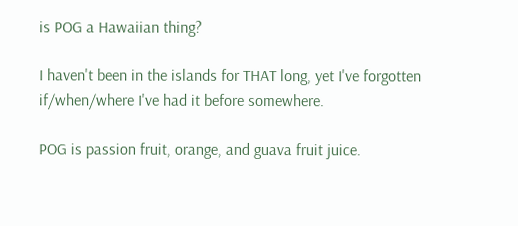is POG a Hawaiian thing?

I haven't been in the islands for THAT long, yet I've forgotten if/when/where I've had it before somewhere.

POG is passion fruit, orange, and guava fruit juice.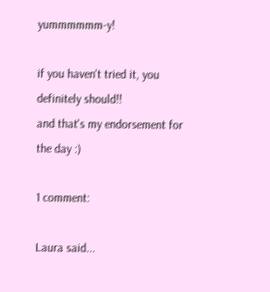yummmmmm-y!

if you haven't tried it, you definitely should!!
and that's my endorsement for the day :)

1 comment:

Laura said...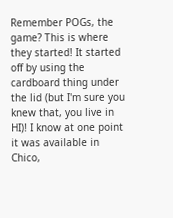Remember POGs, the game? This is where they started! It started off by using the cardboard thing under the lid (but I'm sure you knew that, you live in HI)! I know at one point it was available in Chico,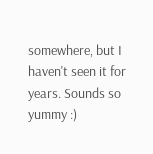somewhere, but I haven't seen it for years. Sounds so yummy :)